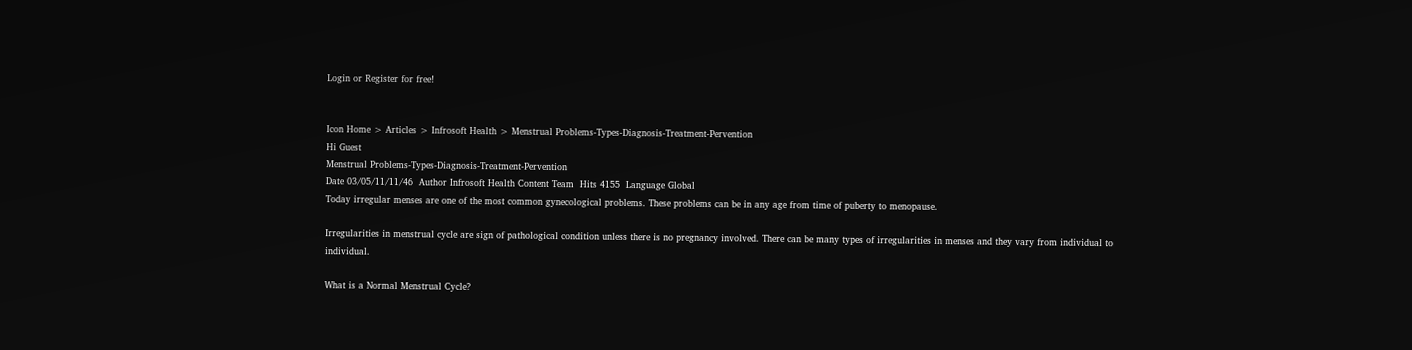Login or Register for free!


Icon Home > Articles > Infrosoft Health > Menstrual Problems-Types-Diagnosis-Treatment-Pervention
Hi Guest
Menstrual Problems-Types-Diagnosis-Treatment-Pervention
Date 03/05/11/11/46  Author Infrosoft Health Content Team  Hits 4155  Language Global
Today irregular menses are one of the most common gynecological problems. These problems can be in any age from time of puberty to menopause.

Irregularities in menstrual cycle are sign of pathological condition unless there is no pregnancy involved. There can be many types of irregularities in menses and they vary from individual to individual.

What is a Normal Menstrual Cycle?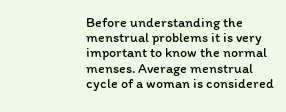Before understanding the menstrual problems it is very important to know the normal menses. Average menstrual cycle of a woman is considered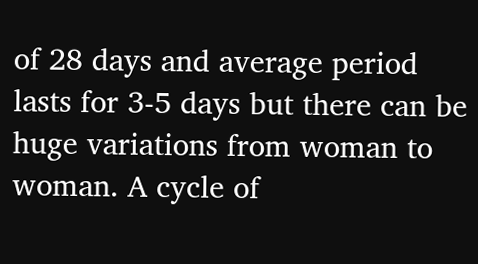of 28 days and average period lasts for 3-5 days but there can be huge variations from woman to woman. A cycle of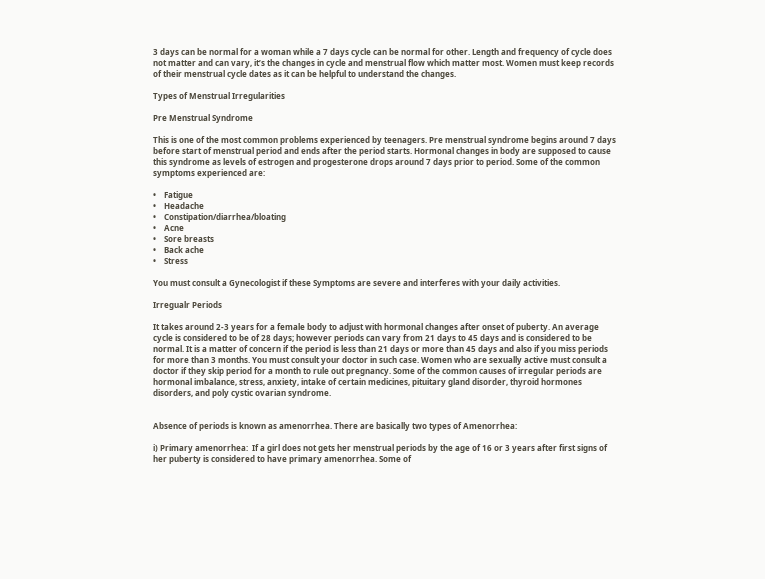3 days can be normal for a woman while a 7 days cycle can be normal for other. Length and frequency of cycle does not matter and can vary, it’s the changes in cycle and menstrual flow which matter most. Women must keep records of their menstrual cycle dates as it can be helpful to understand the changes.

Types of Menstrual Irregularities

Pre Menstrual Syndrome

This is one of the most common problems experienced by teenagers. Pre menstrual syndrome begins around 7 days before start of menstrual period and ends after the period starts. Hormonal changes in body are supposed to cause this syndrome as levels of estrogen and progesterone drops around 7 days prior to period. Some of the common symptoms experienced are:

•    Fatigue
•    Headache
•    Constipation/diarrhea/bloating
•    Acne
•    Sore breasts
•    Back ache
•    Stress

You must consult a Gynecologist if these Symptoms are severe and interferes with your daily activities.

Irregualr Periods

It takes around 2-3 years for a female body to adjust with hormonal changes after onset of puberty. An average cycle is considered to be of 28 days; however periods can vary from 21 days to 45 days and is considered to be normal. It is a matter of concern if the period is less than 21 days or more than 45 days and also if you miss periods for more than 3 months. You must consult your doctor in such case. Women who are sexually active must consult a doctor if they skip period for a month to rule out pregnancy. Some of the common causes of irregular periods are hormonal imbalance, stress, anxiety, intake of certain medicines, pituitary gland disorder, thyroid hormones disorders, and poly cystic ovarian syndrome.


Absence of periods is known as amenorrhea. There are basically two types of Amenorrhea:

i) Primary amenorrhea:  If a girl does not gets her menstrual periods by the age of 16 or 3 years after first signs of her puberty is considered to have primary amenorrhea. Some of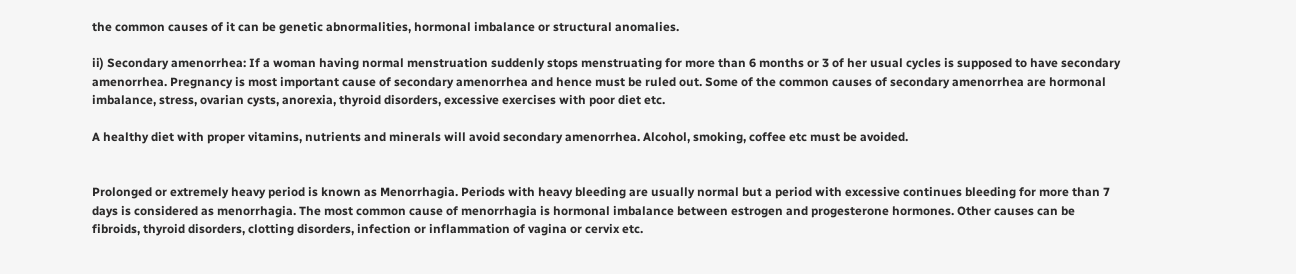the common causes of it can be genetic abnormalities, hormonal imbalance or structural anomalies.

ii) Secondary amenorrhea: If a woman having normal menstruation suddenly stops menstruating for more than 6 months or 3 of her usual cycles is supposed to have secondary amenorrhea. Pregnancy is most important cause of secondary amenorrhea and hence must be ruled out. Some of the common causes of secondary amenorrhea are hormonal imbalance, stress, ovarian cysts, anorexia, thyroid disorders, excessive exercises with poor diet etc.

A healthy diet with proper vitamins, nutrients and minerals will avoid secondary amenorrhea. Alcohol, smoking, coffee etc must be avoided.


Prolonged or extremely heavy period is known as Menorrhagia. Periods with heavy bleeding are usually normal but a period with excessive continues bleeding for more than 7 days is considered as menorrhagia. The most common cause of menorrhagia is hormonal imbalance between estrogen and progesterone hormones. Other causes can be fibroids, thyroid disorders, clotting disorders, infection or inflammation of vagina or cervix etc.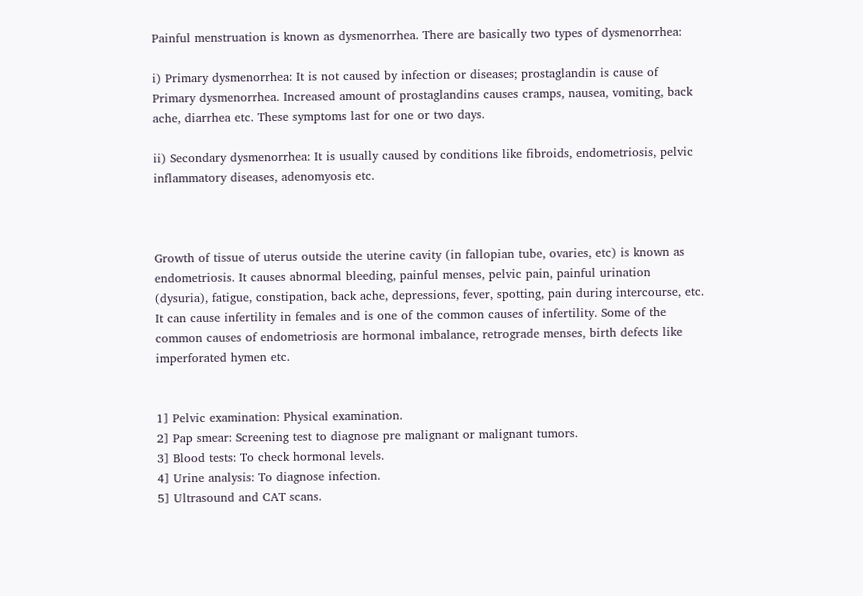Painful menstruation is known as dysmenorrhea. There are basically two types of dysmenorrhea:

i) Primary dysmenorrhea: It is not caused by infection or diseases; prostaglandin is cause of Primary dysmenorrhea. Increased amount of prostaglandins causes cramps, nausea, vomiting, back ache, diarrhea etc. These symptoms last for one or two days.

ii) Secondary dysmenorrhea: It is usually caused by conditions like fibroids, endometriosis, pelvic inflammatory diseases, adenomyosis etc.



Growth of tissue of uterus outside the uterine cavity (in fallopian tube, ovaries, etc) is known as endometriosis. It causes abnormal bleeding, painful menses, pelvic pain, painful urination (dysuria), fatigue, constipation, back ache, depressions, fever, spotting, pain during intercourse, etc. It can cause infertility in females and is one of the common causes of infertility. Some of the common causes of endometriosis are hormonal imbalance, retrograde menses, birth defects like imperforated hymen etc.


1] Pelvic examination: Physical examination.
2] Pap smear: Screening test to diagnose pre malignant or malignant tumors.
3] Blood tests: To check hormonal levels.
4] Urine analysis: To diagnose infection.
5] Ultrasound and CAT scans.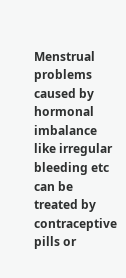Menstrual problems caused by hormonal imbalance like irregular bleeding etc can be treated by contraceptive pills or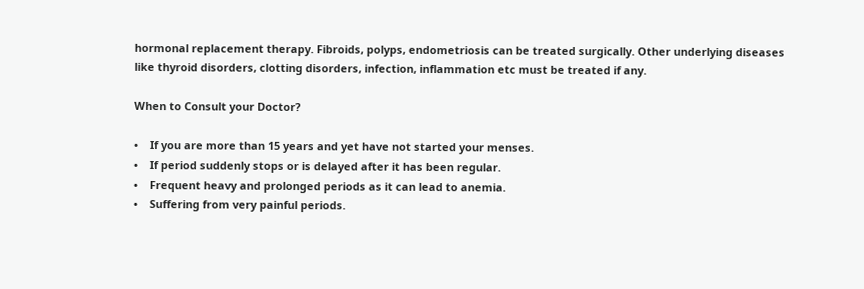hormonal replacement therapy. Fibroids, polyps, endometriosis can be treated surgically. Other underlying diseases like thyroid disorders, clotting disorders, infection, inflammation etc must be treated if any.

When to Consult your Doctor?

•    If you are more than 15 years and yet have not started your menses.
•    If period suddenly stops or is delayed after it has been regular.
•    Frequent heavy and prolonged periods as it can lead to anemia.
•    Suffering from very painful periods.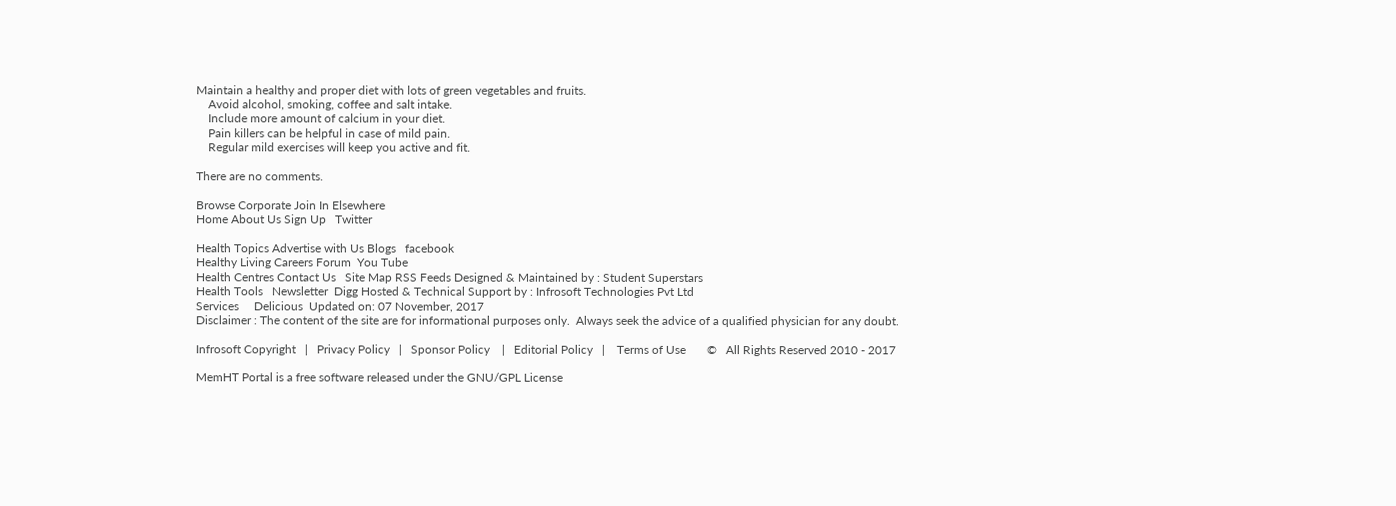Maintain a healthy and proper diet with lots of green vegetables and fruits.
    Avoid alcohol, smoking, coffee and salt intake.
    Include more amount of calcium in your diet.
    Pain killers can be helpful in case of mild pain.
    Regular mild exercises will keep you active and fit.

There are no comments.

Browse Corporate Join In Elsewhere
Home About Us Sign Up   Twitter

Health Topics Advertise with Us Blogs   facebook
Healthy Living Careers Forum  You Tube
Health Centres Contact Us   Site Map RSS Feeds Designed & Maintained by : Student Superstars
Health Tools   Newsletter  Digg Hosted & Technical Support by : Infrosoft Technologies Pvt Ltd
Services     Delicious  Updated on: 07 November, 2017
Disclaimer : The content of the site are for informational purposes only.  Always seek the advice of a qualified physician for any doubt.

Infrosoft Copyright   |   Privacy Policy   |   Sponsor Policy    |   Editorial Policy   |    Terms of Use       ©   All Rights Reserved 2010 - 2017

MemHT Portal is a free software released under the GNU/GPL License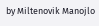by Miltenovik Manojlo